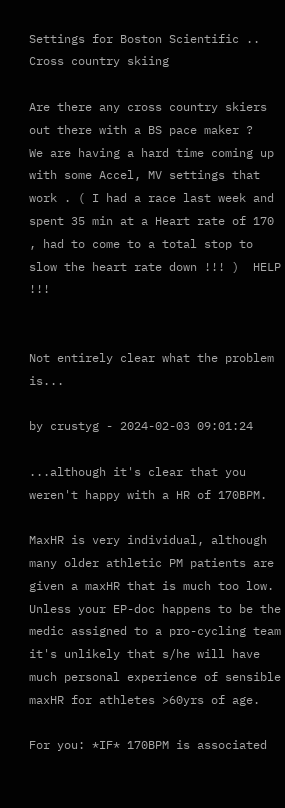Settings for Boston Scientific .. Cross country skiing

Are there any cross country skiers out there with a BS pace maker ?   We are having a hard time coming up with some Accel, MV settings that work . ( I had a race last week and spent 35 min at a Heart rate of 170 , had to come to a total stop to slow the heart rate down !!! )  HELP !!!


Not entirely clear what the problem is...

by crustyg - 2024-02-03 09:01:24

...although it's clear that you weren't happy with a HR of 170BPM.

MaxHR is very individual, although many older athletic PM patients are given a maxHR that is much too low.  Unless your EP-doc happens to be the medic assigned to a pro-cycling team it's unlikely that s/he will have much personal experience of sensible maxHR for athletes >60yrs of age.

For you: *IF* 170BPM is associated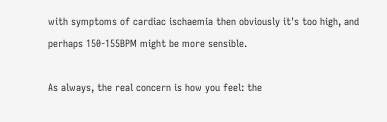with symptoms of cardiac ischaemia then obviously it's too high, and perhaps 150-155BPM might be more sensible.

As always, the real concern is how you feel: the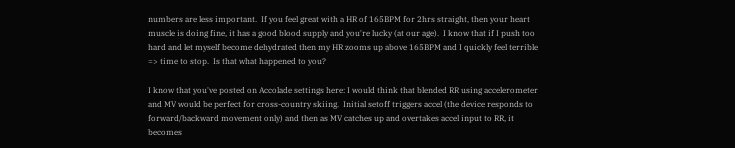numbers are less important.  If you feel great with a HR of 165BPM for 2hrs straight, then your heart muscle is doing fine, it has a good blood supply and you're lucky (at our age).  I know that if I push too hard and let myself become dehydrated then my HR zooms up above 165BPM and I quickly feel terrible => time to stop.  Is that what happened to you?

I know that you've posted on Accolade settings here: I would think that blended RR using accelerometer and MV would be perfect for cross-country skiing.  Initial setoff triggers accel (the device responds to forward/backward movement only) and then as MV catches up and overtakes accel input to RR, it becomes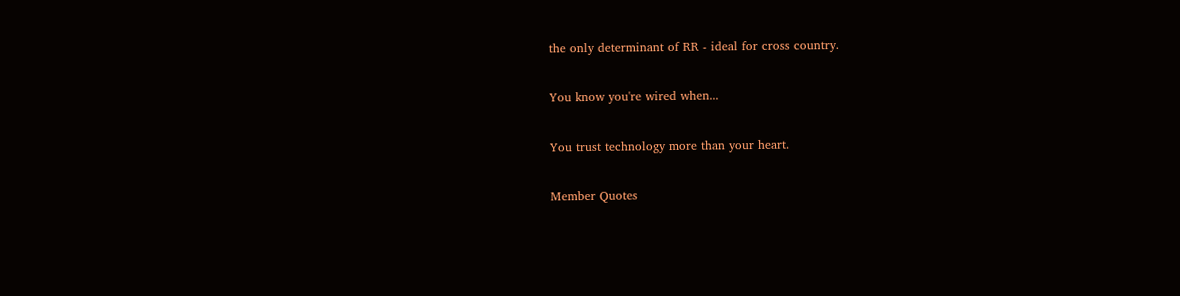the only determinant of RR - ideal for cross country.

You know you're wired when...

You trust technology more than your heart.

Member Quotes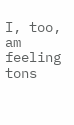I, too, am feeling tons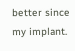better since my implant.